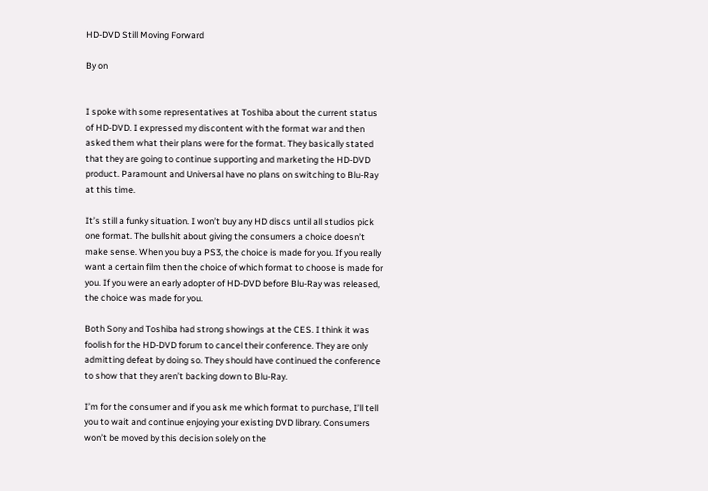HD-DVD Still Moving Forward

By on


I spoke with some representatives at Toshiba about the current status of HD-DVD. I expressed my discontent with the format war and then asked them what their plans were for the format. They basically stated that they are going to continue supporting and marketing the HD-DVD product. Paramount and Universal have no plans on switching to Blu-Ray at this time.

It’s still a funky situation. I won’t buy any HD discs until all studios pick one format. The bullshit about giving the consumers a choice doesn’t make sense. When you buy a PS3, the choice is made for you. If you really want a certain film then the choice of which format to choose is made for you. If you were an early adopter of HD-DVD before Blu-Ray was released, the choice was made for you.

Both Sony and Toshiba had strong showings at the CES. I think it was foolish for the HD-DVD forum to cancel their conference. They are only admitting defeat by doing so. They should have continued the conference to show that they aren’t backing down to Blu-Ray.

I’m for the consumer and if you ask me which format to purchase, I’ll tell you to wait and continue enjoying your existing DVD library. Consumers won’t be moved by this decision solely on the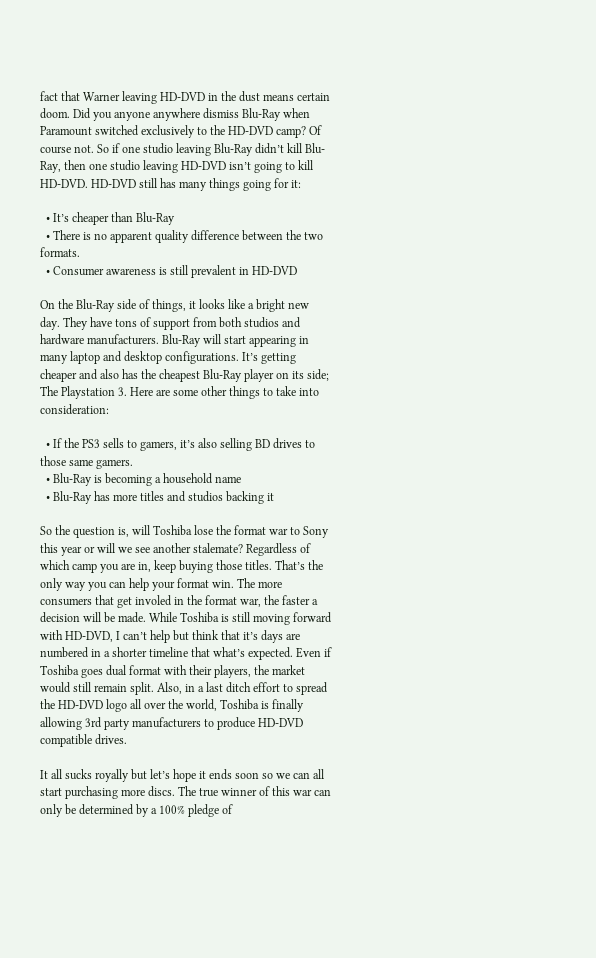fact that Warner leaving HD-DVD in the dust means certain doom. Did you anyone anywhere dismiss Blu-Ray when Paramount switched exclusively to the HD-DVD camp? Of course not. So if one studio leaving Blu-Ray didn’t kill Blu-Ray, then one studio leaving HD-DVD isn’t going to kill HD-DVD. HD-DVD still has many things going for it:

  • It’s cheaper than Blu-Ray
  • There is no apparent quality difference between the two formats.
  • Consumer awareness is still prevalent in HD-DVD

On the Blu-Ray side of things, it looks like a bright new day. They have tons of support from both studios and hardware manufacturers. Blu-Ray will start appearing in many laptop and desktop configurations. It’s getting cheaper and also has the cheapest Blu-Ray player on its side; The Playstation 3. Here are some other things to take into consideration:

  • If the PS3 sells to gamers, it’s also selling BD drives to those same gamers.
  • Blu-Ray is becoming a household name
  • Blu-Ray has more titles and studios backing it

So the question is, will Toshiba lose the format war to Sony this year or will we see another stalemate? Regardless of which camp you are in, keep buying those titles. That’s the only way you can help your format win. The more consumers that get involed in the format war, the faster a decision will be made. While Toshiba is still moving forward with HD-DVD, I can’t help but think that it’s days are numbered in a shorter timeline that what’s expected. Even if Toshiba goes dual format with their players, the market would still remain split. Also, in a last ditch effort to spread the HD-DVD logo all over the world, Toshiba is finally allowing 3rd party manufacturers to produce HD-DVD compatible drives.

It all sucks royally but let’s hope it ends soon so we can all start purchasing more discs. The true winner of this war can only be determined by a 100% pledge of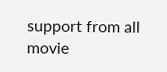support from all movie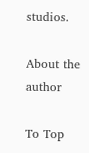studios.

About the author

To Top